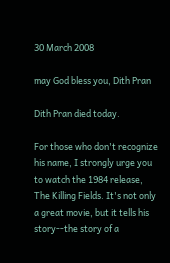30 March 2008

may God bless you, Dith Pran

Dith Pran died today.

For those who don't recognize his name, I strongly urge you to watch the 1984 release, The Killing Fields. It's not only a great movie, but it tells his story--the story of a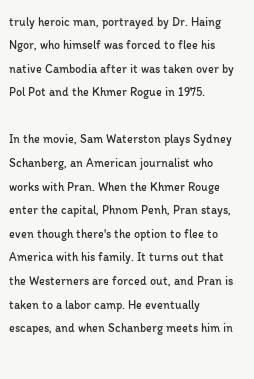truly heroic man, portrayed by Dr. Haing Ngor, who himself was forced to flee his native Cambodia after it was taken over by Pol Pot and the Khmer Rogue in 1975.

In the movie, Sam Waterston plays Sydney Schanberg, an American journalist who works with Pran. When the Khmer Rouge enter the capital, Phnom Penh, Pran stays, even though there's the option to flee to America with his family. It turns out that the Westerners are forced out, and Pran is taken to a labor camp. He eventually escapes, and when Schanberg meets him in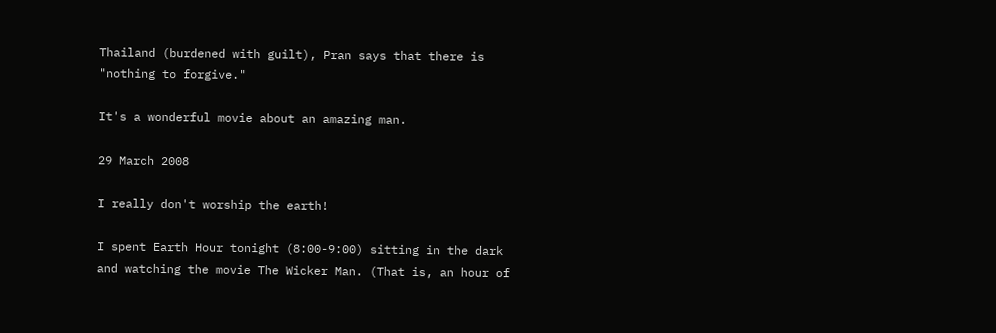Thailand (burdened with guilt), Pran says that there is "nothing to forgive."

It's a wonderful movie about an amazing man.

29 March 2008

I really don't worship the earth!

I spent Earth Hour tonight (8:00-9:00) sitting in the dark and watching the movie The Wicker Man. (That is, an hour of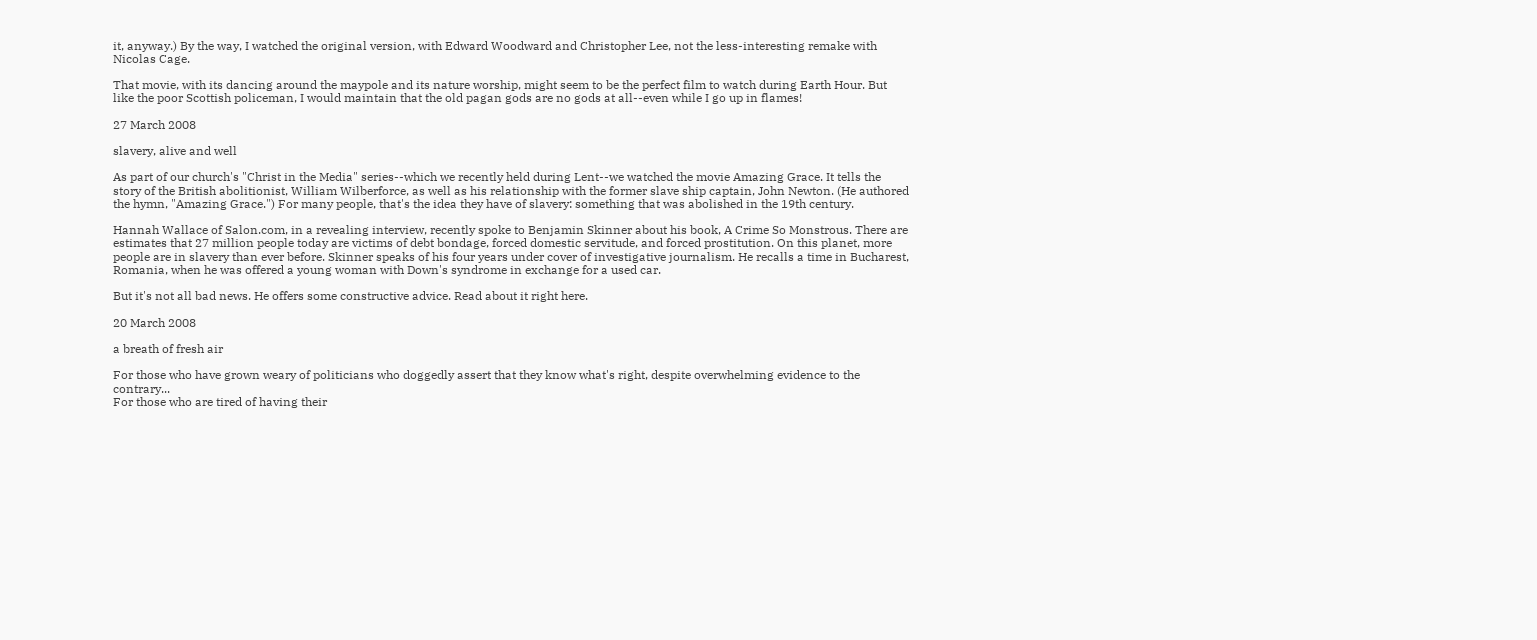it, anyway.) By the way, I watched the original version, with Edward Woodward and Christopher Lee, not the less-interesting remake with Nicolas Cage.

That movie, with its dancing around the maypole and its nature worship, might seem to be the perfect film to watch during Earth Hour. But like the poor Scottish policeman, I would maintain that the old pagan gods are no gods at all--even while I go up in flames!

27 March 2008

slavery, alive and well

As part of our church's "Christ in the Media" series--which we recently held during Lent--we watched the movie Amazing Grace. It tells the story of the British abolitionist, William Wilberforce, as well as his relationship with the former slave ship captain, John Newton. (He authored the hymn, "Amazing Grace.") For many people, that's the idea they have of slavery: something that was abolished in the 19th century.

Hannah Wallace of Salon.com, in a revealing interview, recently spoke to Benjamin Skinner about his book, A Crime So Monstrous. There are estimates that 27 million people today are victims of debt bondage, forced domestic servitude, and forced prostitution. On this planet, more people are in slavery than ever before. Skinner speaks of his four years under cover of investigative journalism. He recalls a time in Bucharest, Romania, when he was offered a young woman with Down's syndrome in exchange for a used car.

But it's not all bad news. He offers some constructive advice. Read about it right here.

20 March 2008

a breath of fresh air

For those who have grown weary of politicians who doggedly assert that they know what's right, despite overwhelming evidence to the contrary...
For those who are tired of having their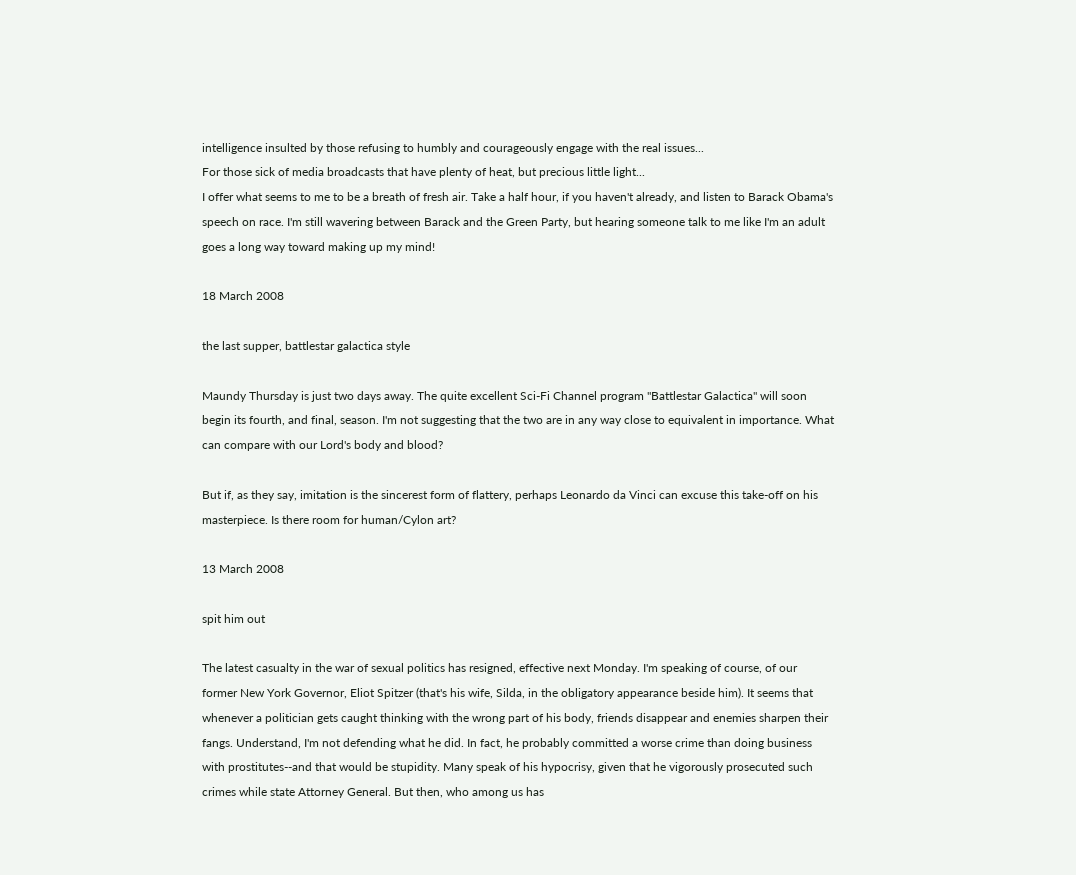intelligence insulted by those refusing to humbly and courageously engage with the real issues...
For those sick of media broadcasts that have plenty of heat, but precious little light...
I offer what seems to me to be a breath of fresh air. Take a half hour, if you haven't already, and listen to Barack Obama's speech on race. I'm still wavering between Barack and the Green Party, but hearing someone talk to me like I'm an adult goes a long way toward making up my mind!

18 March 2008

the last supper, battlestar galactica style

Maundy Thursday is just two days away. The quite excellent Sci-Fi Channel program "Battlestar Galactica" will soon begin its fourth, and final, season. I'm not suggesting that the two are in any way close to equivalent in importance. What can compare with our Lord's body and blood?

But if, as they say, imitation is the sincerest form of flattery, perhaps Leonardo da Vinci can excuse this take-off on his masterpiece. Is there room for human/Cylon art?

13 March 2008

spit him out

The latest casualty in the war of sexual politics has resigned, effective next Monday. I'm speaking of course, of our former New York Governor, Eliot Spitzer (that's his wife, Silda, in the obligatory appearance beside him). It seems that whenever a politician gets caught thinking with the wrong part of his body, friends disappear and enemies sharpen their fangs. Understand, I'm not defending what he did. In fact, he probably committed a worse crime than doing business with prostitutes--and that would be stupidity. Many speak of his hypocrisy, given that he vigorously prosecuted such crimes while state Attorney General. But then, who among us has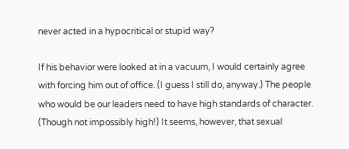never acted in a hypocritical or stupid way?

If his behavior were looked at in a vacuum, I would certainly agree with forcing him out of office. (I guess I still do, anyway.) The people who would be our leaders need to have high standards of character. (Though not impossibly high!) It seems, however, that sexual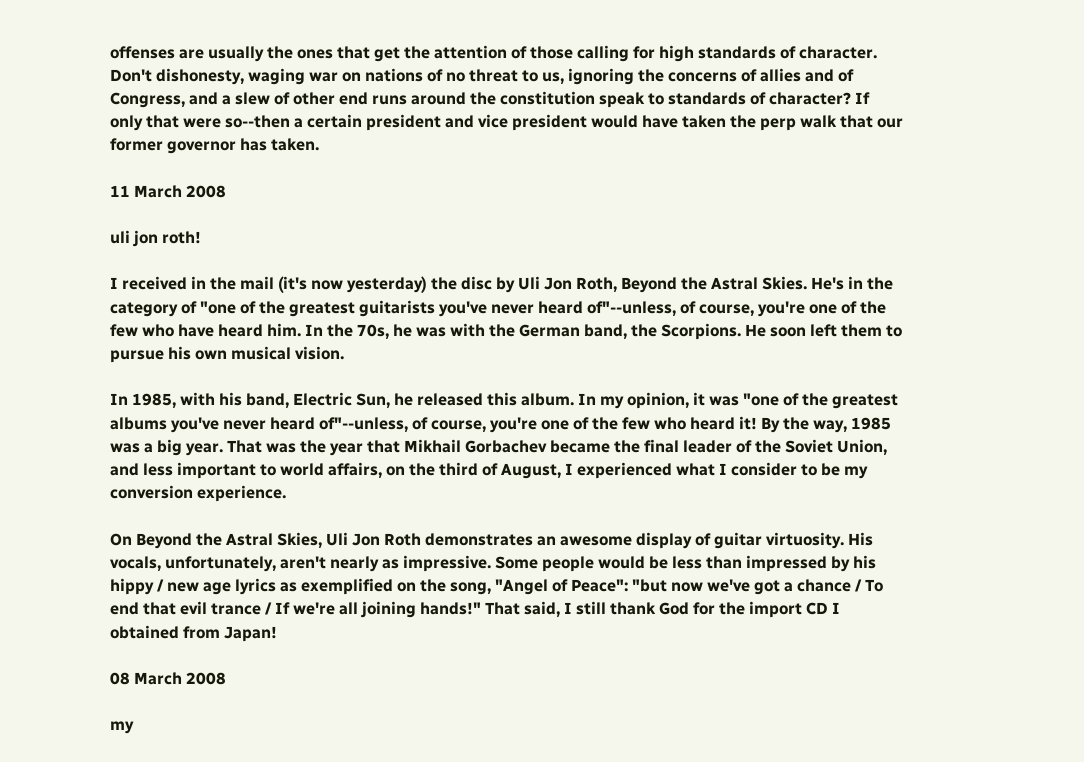offenses are usually the ones that get the attention of those calling for high standards of character. Don't dishonesty, waging war on nations of no threat to us, ignoring the concerns of allies and of Congress, and a slew of other end runs around the constitution speak to standards of character? If only that were so--then a certain president and vice president would have taken the perp walk that our former governor has taken.

11 March 2008

uli jon roth!

I received in the mail (it's now yesterday) the disc by Uli Jon Roth, Beyond the Astral Skies. He's in the category of "one of the greatest guitarists you've never heard of"--unless, of course, you're one of the few who have heard him. In the 70s, he was with the German band, the Scorpions. He soon left them to pursue his own musical vision.

In 1985, with his band, Electric Sun, he released this album. In my opinion, it was "one of the greatest albums you've never heard of"--unless, of course, you're one of the few who heard it! By the way, 1985 was a big year. That was the year that Mikhail Gorbachev became the final leader of the Soviet Union, and less important to world affairs, on the third of August, I experienced what I consider to be my conversion experience.

On Beyond the Astral Skies, Uli Jon Roth demonstrates an awesome display of guitar virtuosity. His vocals, unfortunately, aren't nearly as impressive. Some people would be less than impressed by his hippy / new age lyrics as exemplified on the song, "Angel of Peace": "but now we've got a chance / To end that evil trance / If we're all joining hands!" That said, I still thank God for the import CD I obtained from Japan!

08 March 2008

my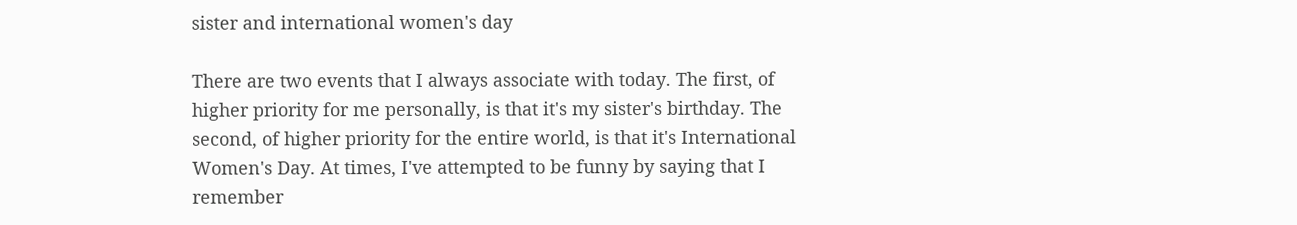sister and international women's day

There are two events that I always associate with today. The first, of higher priority for me personally, is that it's my sister's birthday. The second, of higher priority for the entire world, is that it's International Women's Day. At times, I've attempted to be funny by saying that I remember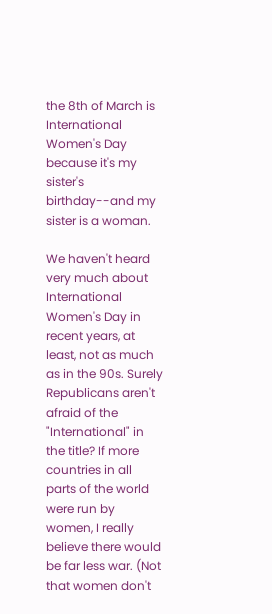the 8th of March is International Women's Day because it's my sister's birthday--and my sister is a woman.

We haven't heard very much about International Women's Day in recent years, at least, not as much as in the 90s. Surely Republicans aren't afraid of the "International" in the title? If more countries in all parts of the world were run by women, I really believe there would be far less war. (Not that women don't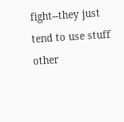fight--they just tend to use stuff other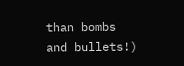than bombs and bullets!)